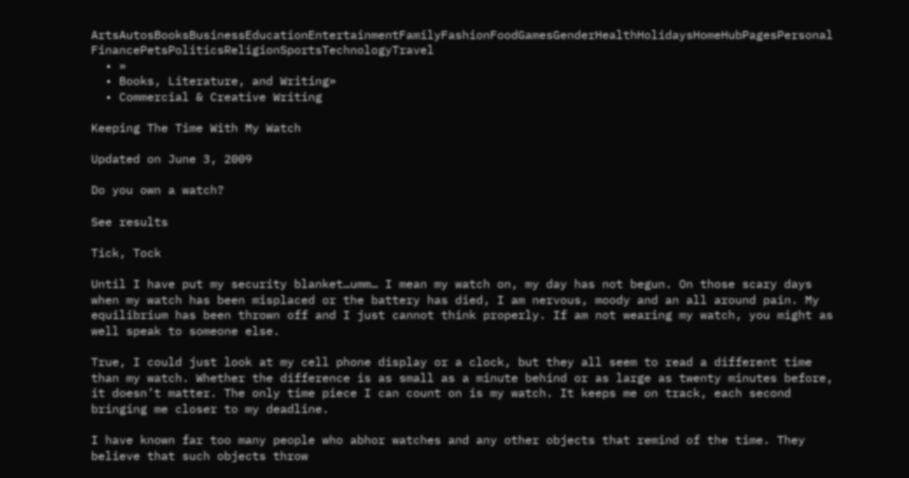ArtsAutosBooksBusinessEducationEntertainmentFamilyFashionFoodGamesGenderHealthHolidaysHomeHubPagesPersonal FinancePetsPoliticsReligionSportsTechnologyTravel
  • »
  • Books, Literature, and Writing»
  • Commercial & Creative Writing

Keeping The Time With My Watch

Updated on June 3, 2009

Do you own a watch?

See results

Tick, Tock

Until I have put my security blanket…umm… I mean my watch on, my day has not begun. On those scary days when my watch has been misplaced or the battery has died, I am nervous, moody and an all around pain. My equilibrium has been thrown off and I just cannot think properly. If am not wearing my watch, you might as well speak to someone else.

True, I could just look at my cell phone display or a clock, but they all seem to read a different time than my watch. Whether the difference is as small as a minute behind or as large as twenty minutes before, it doesn’t matter. The only time piece I can count on is my watch. It keeps me on track, each second bringing me closer to my deadline.

I have known far too many people who abhor watches and any other objects that remind of the time. They believe that such objects throw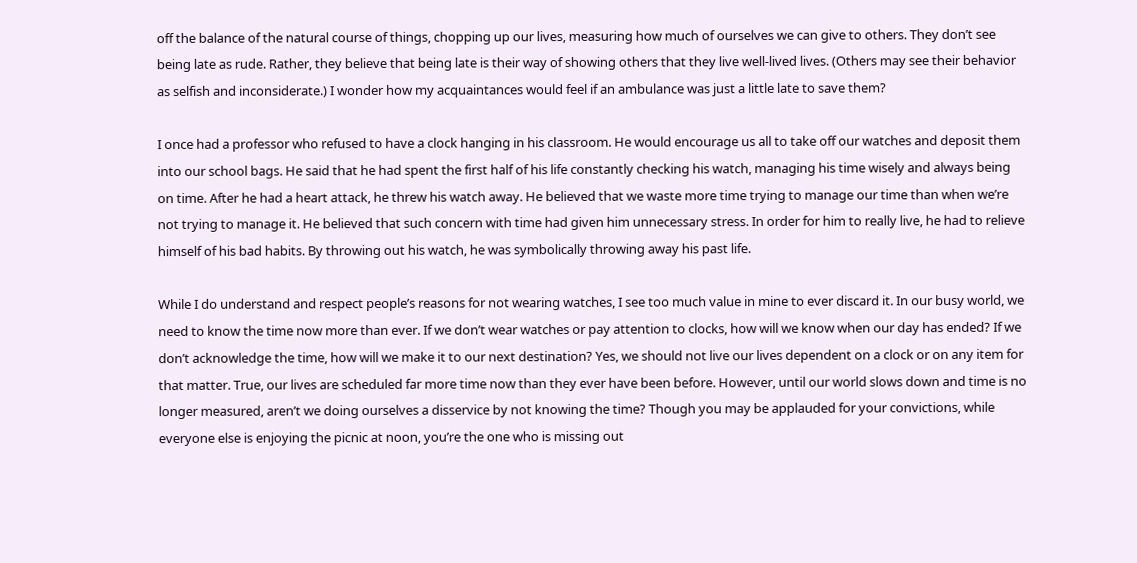off the balance of the natural course of things, chopping up our lives, measuring how much of ourselves we can give to others. They don’t see being late as rude. Rather, they believe that being late is their way of showing others that they live well-lived lives. (Others may see their behavior as selfish and inconsiderate.) I wonder how my acquaintances would feel if an ambulance was just a little late to save them?

I once had a professor who refused to have a clock hanging in his classroom. He would encourage us all to take off our watches and deposit them into our school bags. He said that he had spent the first half of his life constantly checking his watch, managing his time wisely and always being on time. After he had a heart attack, he threw his watch away. He believed that we waste more time trying to manage our time than when we’re not trying to manage it. He believed that such concern with time had given him unnecessary stress. In order for him to really live, he had to relieve himself of his bad habits. By throwing out his watch, he was symbolically throwing away his past life.

While I do understand and respect people’s reasons for not wearing watches, I see too much value in mine to ever discard it. In our busy world, we need to know the time now more than ever. If we don’t wear watches or pay attention to clocks, how will we know when our day has ended? If we don’t acknowledge the time, how will we make it to our next destination? Yes, we should not live our lives dependent on a clock or on any item for that matter. True, our lives are scheduled far more time now than they ever have been before. However, until our world slows down and time is no longer measured, aren’t we doing ourselves a disservice by not knowing the time? Though you may be applauded for your convictions, while everyone else is enjoying the picnic at noon, you’re the one who is missing out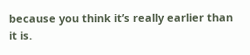because you think it’s really earlier than it is.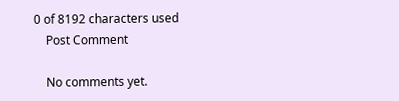0 of 8192 characters used
    Post Comment

    No comments yet.